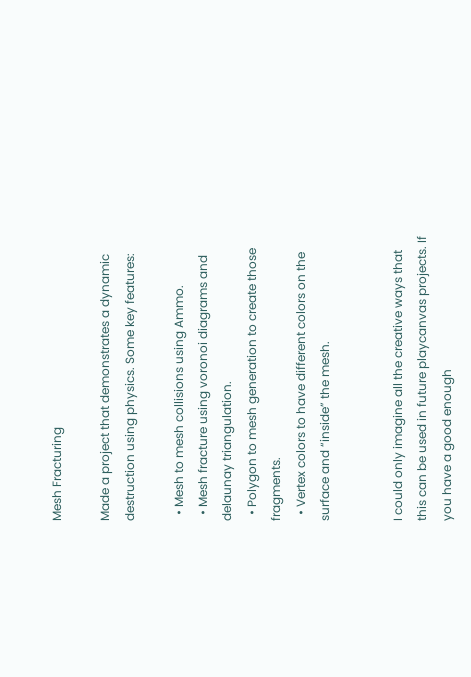Mesh Fracturing

Made a project that demonstrates a dynamic destruction using physics. Some key features:

  • Mesh to mesh collisions using Ammo.
  • Mesh fracture using voronoi diagrams and delaunay triangulation.
  • Polygon to mesh generation to create those fragments.
  • Vertex colors to have different colors on the surface and “inside” the mesh.


I could only imagine all the creative ways that this can be used in future playcanvas projects. If you have a good enough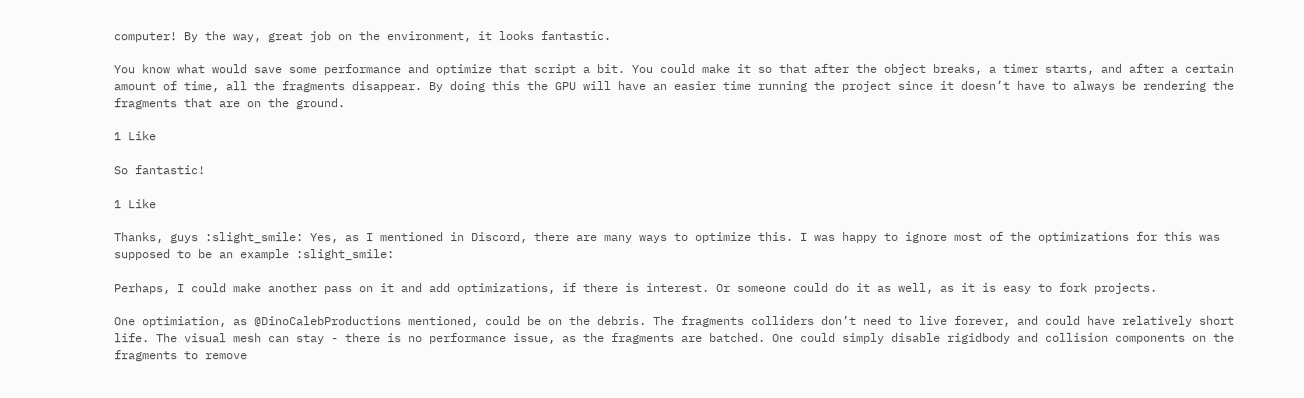computer! By the way, great job on the environment, it looks fantastic.

You know what would save some performance and optimize that script a bit. You could make it so that after the object breaks, a timer starts, and after a certain amount of time, all the fragments disappear. By doing this the GPU will have an easier time running the project since it doesn’t have to always be rendering the fragments that are on the ground.

1 Like

So fantastic!

1 Like

Thanks, guys :slight_smile: Yes, as I mentioned in Discord, there are many ways to optimize this. I was happy to ignore most of the optimizations for this was supposed to be an example :slight_smile:

Perhaps, I could make another pass on it and add optimizations, if there is interest. Or someone could do it as well, as it is easy to fork projects.

One optimiation, as @DinoCalebProductions mentioned, could be on the debris. The fragments colliders don’t need to live forever, and could have relatively short life. The visual mesh can stay - there is no performance issue, as the fragments are batched. One could simply disable rigidbody and collision components on the fragments to remove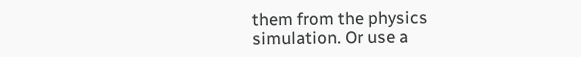them from the physics simulation. Or use a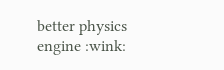better physics engine :wink: